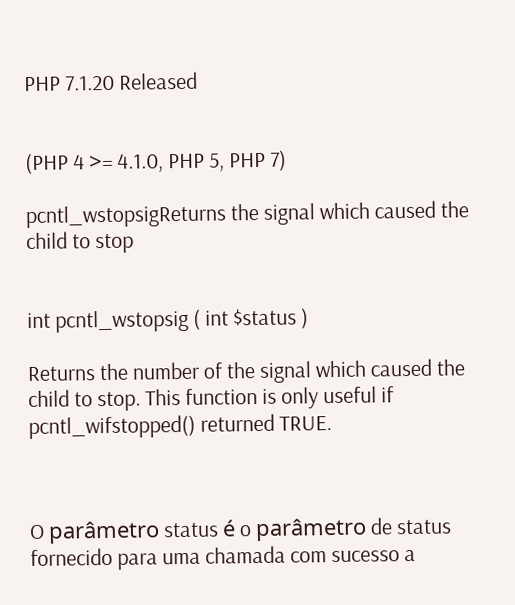PHP 7.1.20 Released


(PHP 4 >= 4.1.0, PHP 5, PHP 7)

pcntl_wstopsigReturns the signal which caused the child to stop


int pcntl_wstopsig ( int $status )

Returns the number of the signal which caused the child to stop. This function is only useful if pcntl_wifstopped() returned TRUE.



O parâmetro status é o parâmetro de status fornecido para uma chamada com sucesso a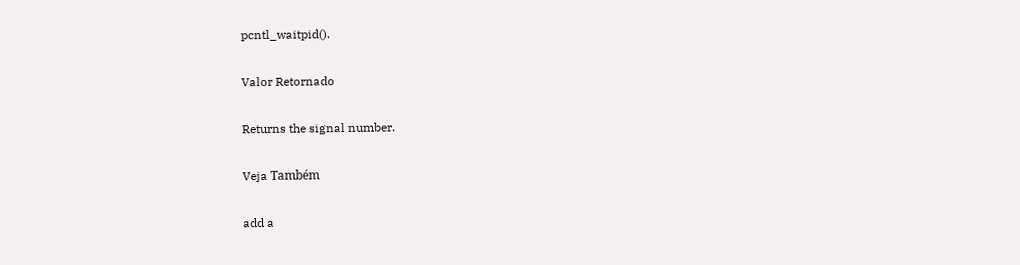pcntl_waitpid().

Valor Retornado

Returns the signal number.

Veja Também

add a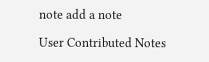note add a note

User Contributed Notes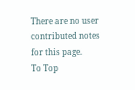There are no user contributed notes for this page.
To Top